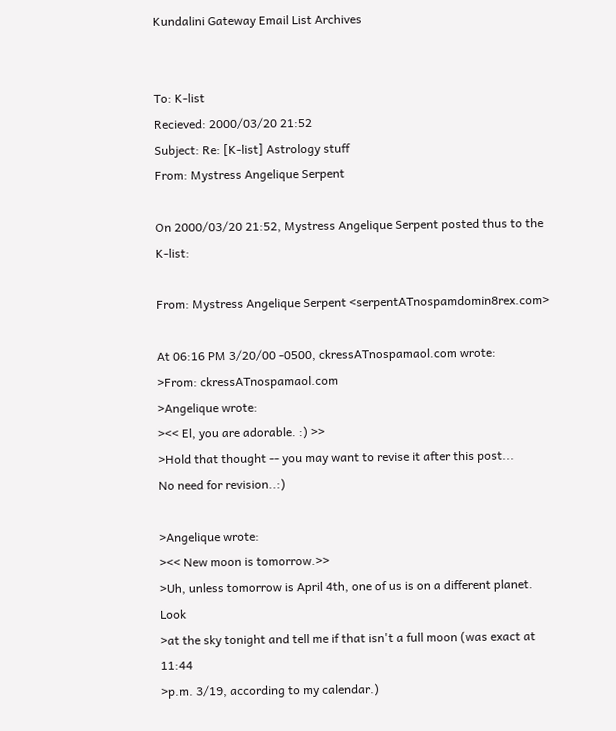Kundalini Gateway Email List Archives


To: K-list
Recieved: 2000/03/20 21:52
Subject: Re: [K-list] Astrology stuff
From: Mystress Angelique Serpent

On 2000/03/20 21:52, Mystress Angelique Serpent posted thus to the K-list:

From: Mystress Angelique Serpent <serpentATnospamdomin8rex.com>

At 06:16 PM 3/20/00 -0500, ckressATnospamaol.com wrote:
>From: ckressATnospamaol.com
>Angelique wrote:
><< El, you are adorable. :) >>
>Hold that thought -- you may want to revise it after this post...
No need for revision..:)

>Angelique wrote:
><< New moon is tomorrow.>>
>Uh, unless tomorrow is April 4th, one of us is on a different planet. Look
>at the sky tonight and tell me if that isn't a full moon (was exact at 11:44
>p.m. 3/19, according to my calendar.)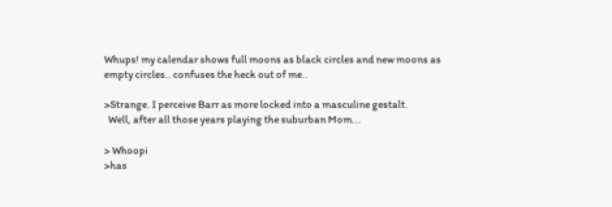Whups! my calendar shows full moons as black circles and new moons as
empty circles.. confuses the heck out of me..

>Strange. I perceive Barr as more locked into a masculine gestalt.
  Well, after all those years playing the suburban Mom...

> Whoopi
>has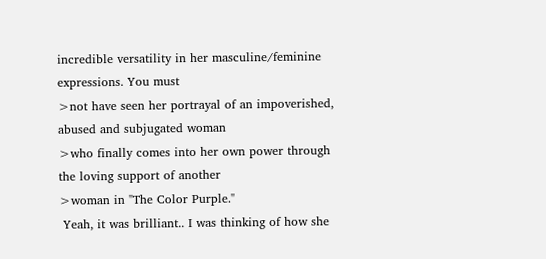incredible versatility in her masculine/feminine expressions. You must
>not have seen her portrayal of an impoverished, abused and subjugated woman
>who finally comes into her own power through the loving support of another
>woman in "The Color Purple."
 Yeah, it was brilliant.. I was thinking of how she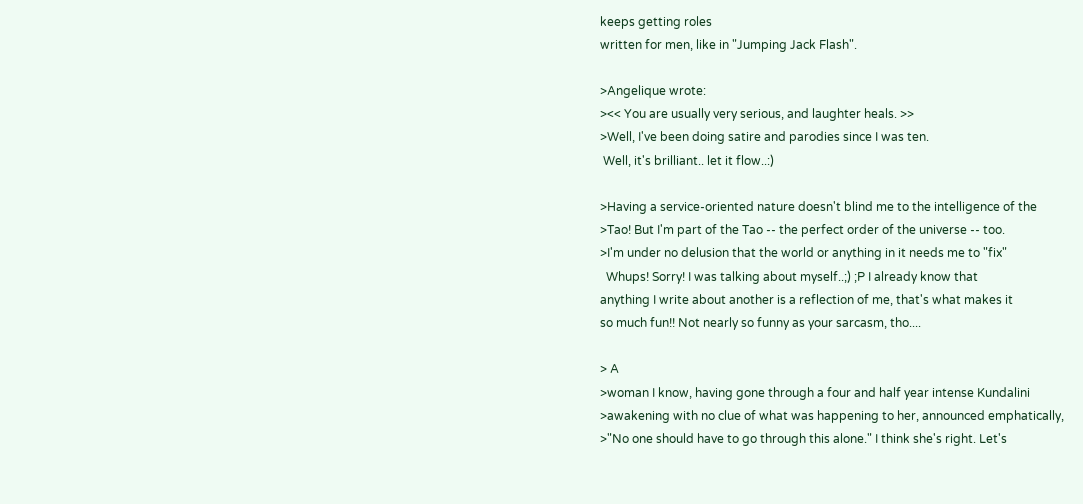keeps getting roles
written for men, like in "Jumping Jack Flash".

>Angelique wrote:
><< You are usually very serious, and laughter heals. >>
>Well, I've been doing satire and parodies since I was ten.
 Well, it's brilliant.. let it flow..:)

>Having a service-oriented nature doesn't blind me to the intelligence of the
>Tao! But I'm part of the Tao -- the perfect order of the universe -- too.
>I'm under no delusion that the world or anything in it needs me to "fix"
  Whups! Sorry! I was talking about myself..;) ;P I already know that
anything I write about another is a reflection of me, that's what makes it
so much fun!! Not nearly so funny as your sarcasm, tho....

> A
>woman I know, having gone through a four and half year intense Kundalini
>awakening with no clue of what was happening to her, announced emphatically,
>"No one should have to go through this alone." I think she's right. Let's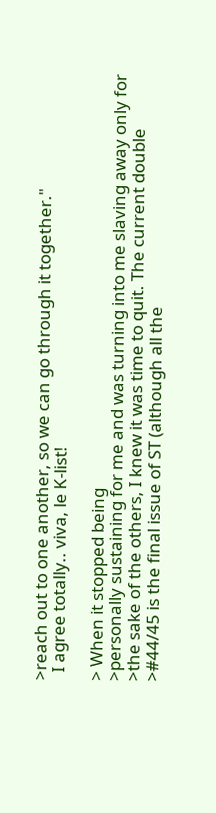>reach out to one another, so we can go through it together."
  I agree totally.. viva, le K-list!

> When it stopped being
>personally sustaining for me and was turning into me slaving away only for
>the sake of the others, I knew it was time to quit. The current double
>#44/45 is the final issue of ST (although all the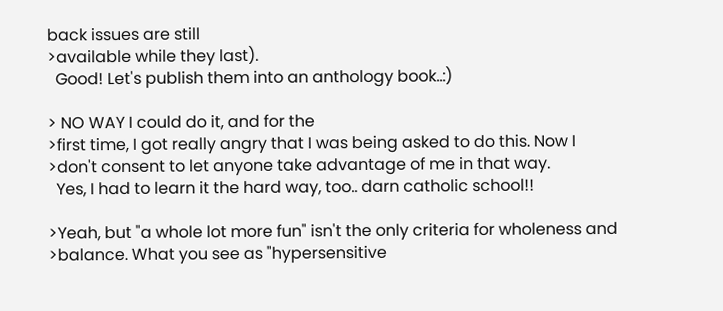back issues are still
>available while they last).
  Good! Let's publish them into an anthology book..:)

> NO WAY I could do it, and for the
>first time, I got really angry that I was being asked to do this. Now I
>don't consent to let anyone take advantage of me in that way.
  Yes, I had to learn it the hard way, too.. darn catholic school!!

>Yeah, but "a whole lot more fun" isn't the only criteria for wholeness and
>balance. What you see as "hypersensitive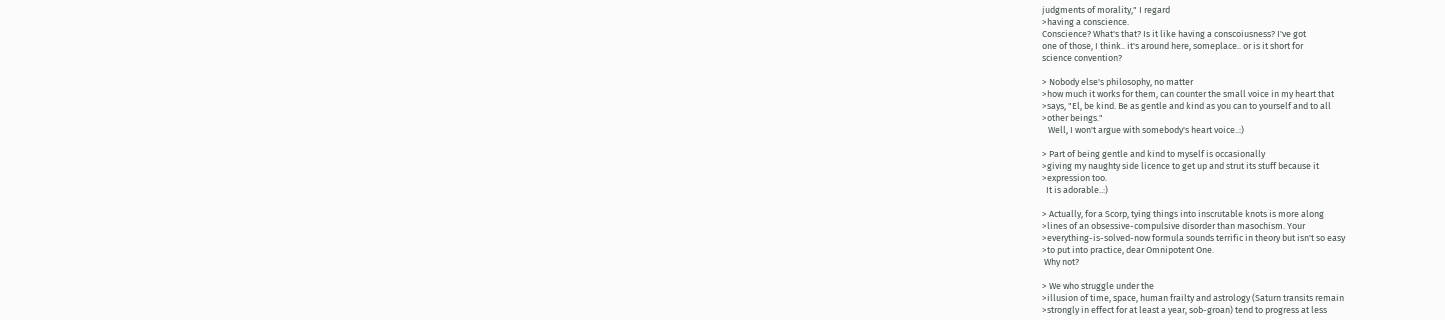judgments of morality," I regard
>having a conscience.
Conscience? What's that? Is it like having a conscoiusness? I've got
one of those, I think.. it's around here, someplace.. or is it short for
science convention?

> Nobody else's philosophy, no matter
>how much it works for them, can counter the small voice in my heart that
>says, "El, be kind. Be as gentle and kind as you can to yourself and to all
>other beings."
   Well, I won't argue with somebody's heart voice..:)

> Part of being gentle and kind to myself is occasionally
>giving my naughty side licence to get up and strut its stuff because it
>expression too.
  It is adorable..:)

> Actually, for a Scorp, tying things into inscrutable knots is more along
>lines of an obsessive-compulsive disorder than masochism. Your
>everything-is-solved-now formula sounds terrific in theory but isn't so easy
>to put into practice, dear Omnipotent One.
 Why not?

> We who struggle under the
>illusion of time, space, human frailty and astrology (Saturn transits remain
>strongly in effect for at least a year, sob-groan) tend to progress at less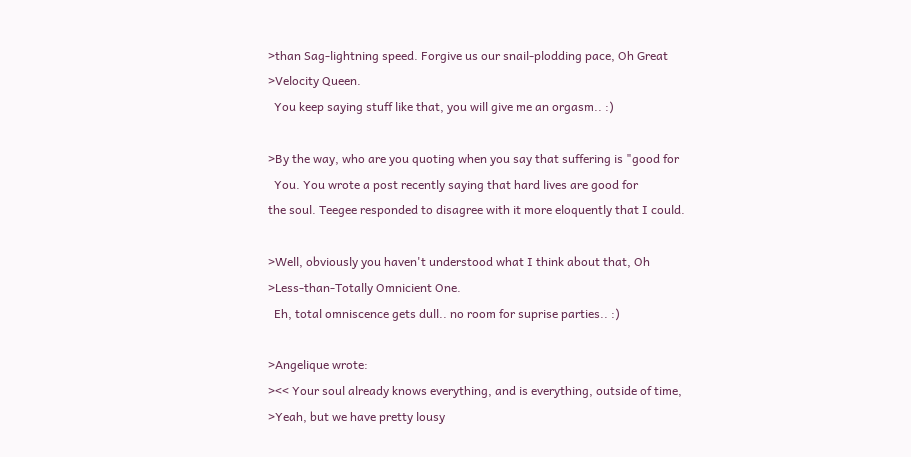>than Sag-lightning speed. Forgive us our snail-plodding pace, Oh Great
>Velocity Queen.
  You keep saying stuff like that, you will give me an orgasm.. :)

>By the way, who are you quoting when you say that suffering is "good for
  You. You wrote a post recently saying that hard lives are good for
the soul. Teegee responded to disagree with it more eloquently that I could.

>Well, obviously you haven't understood what I think about that, Oh
>Less-than-Totally Omnicient One.
  Eh, total omniscence gets dull.. no room for suprise parties.. :)

>Angelique wrote:
><< Your soul already knows everything, and is everything, outside of time,
>Yeah, but we have pretty lousy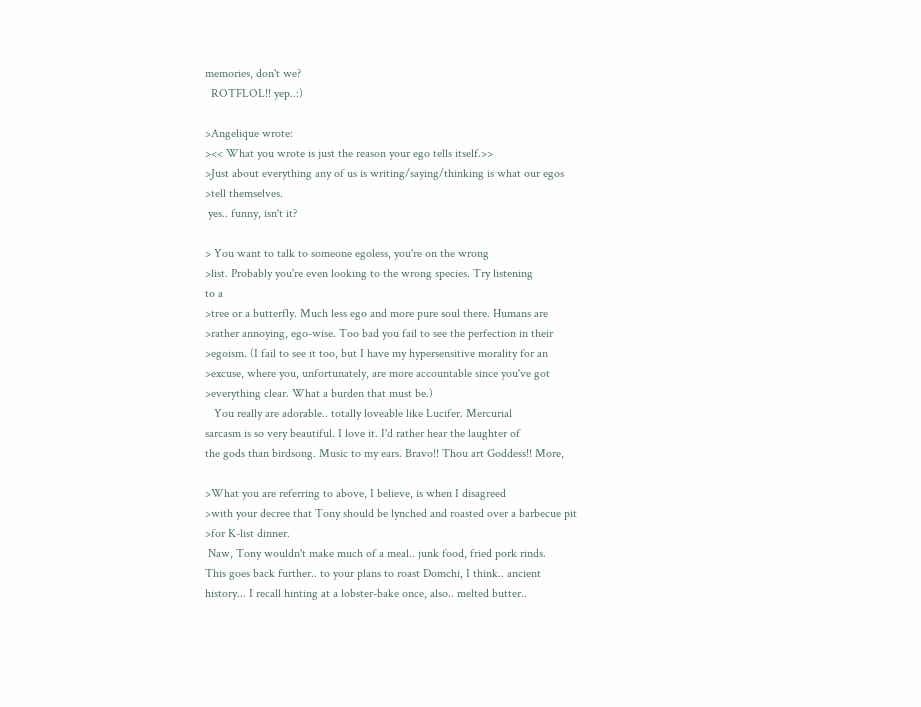memories, don't we?
  ROTFLOL!! yep..:)

>Angelique wrote:
><< What you wrote is just the reason your ego tells itself.>>
>Just about everything any of us is writing/saying/thinking is what our egos
>tell themselves.
 yes.. funny, isn't it?

> You want to talk to someone egoless, you're on the wrong
>list. Probably you're even looking to the wrong species. Try listening
to a
>tree or a butterfly. Much less ego and more pure soul there. Humans are
>rather annoying, ego-wise. Too bad you fail to see the perfection in their
>egoism. (I fail to see it too, but I have my hypersensitive morality for an
>excuse, where you, unfortunately, are more accountable since you've got
>everything clear. What a burden that must be.)
   You really are adorable.. totally loveable like Lucifer. Mercurial
sarcasm is so very beautiful. I love it. I'd rather hear the laughter of
the gods than birdsong. Music to my ears. Bravo!! Thou art Goddess!! More,

>What you are referring to above, I believe, is when I disagreed
>with your decree that Tony should be lynched and roasted over a barbecue pit
>for K-list dinner.
 Naw, Tony wouldn't make much of a meal.. junk food, fried pork rinds.
This goes back further.. to your plans to roast Domchi, I think.. ancient
history... I recall hinting at a lobster-bake once, also.. melted butter..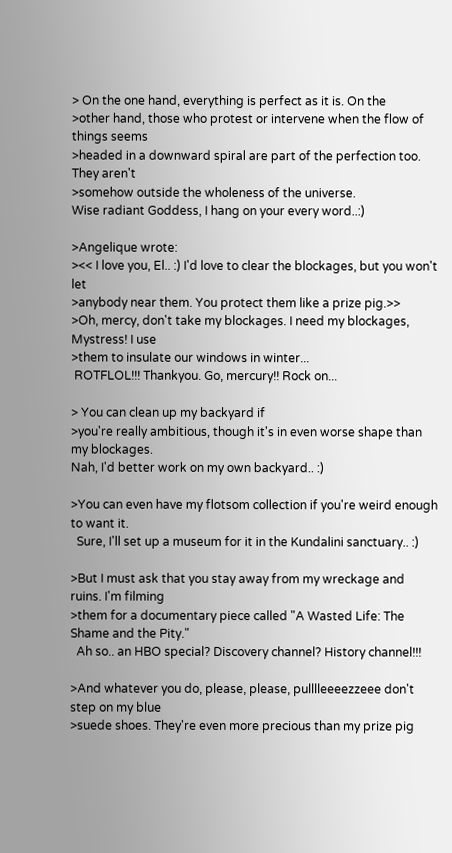> On the one hand, everything is perfect as it is. On the
>other hand, those who protest or intervene when the flow of things seems
>headed in a downward spiral are part of the perfection too. They aren't
>somehow outside the wholeness of the universe.
Wise radiant Goddess, I hang on your every word..:)

>Angelique wrote:
><< I love you, El.. :) I'd love to clear the blockages, but you won't let
>anybody near them. You protect them like a prize pig.>>
>Oh, mercy, don't take my blockages. I need my blockages, Mystress! I use
>them to insulate our windows in winter...
 ROTFLOL!!! Thankyou. Go, mercury!! Rock on...

> You can clean up my backyard if
>you're really ambitious, though it's in even worse shape than my blockages.
Nah, I'd better work on my own backyard.. :)

>You can even have my flotsom collection if you're weird enough to want it.
  Sure, I'll set up a museum for it in the Kundalini sanctuary.. :)

>But I must ask that you stay away from my wreckage and ruins. I'm filming
>them for a documentary piece called "A Wasted Life: The Shame and the Pity."
  Ah so.. an HBO special? Discovery channel? History channel!!!

>And whatever you do, please, please, pulllleeeezzeee don't step on my blue
>suede shoes. They're even more precious than my prize pig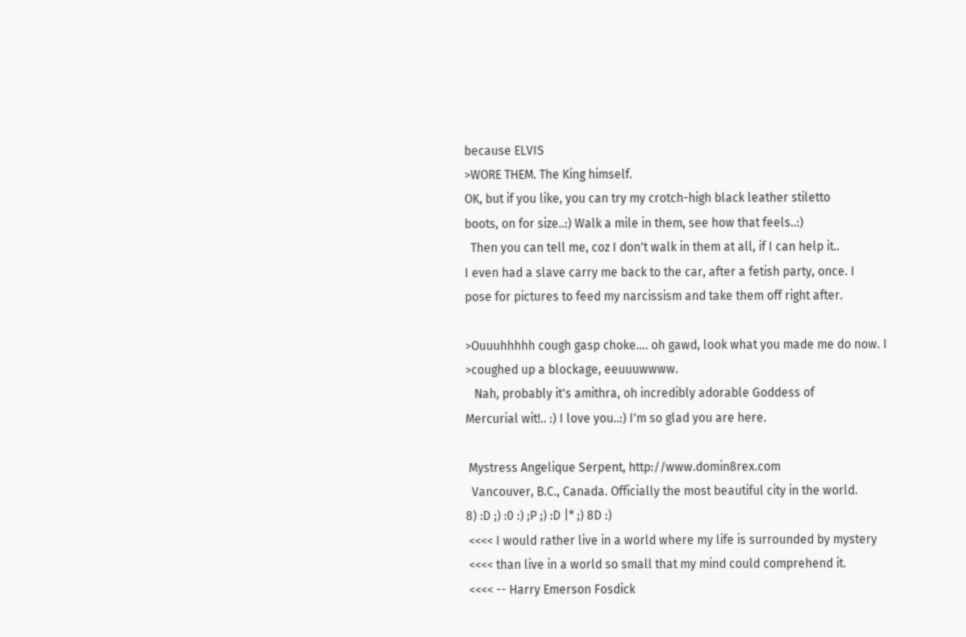because ELVIS
>WORE THEM. The King himself.
OK, but if you like, you can try my crotch-high black leather stiletto
boots, on for size..:) Walk a mile in them, see how that feels..:)
  Then you can tell me, coz I don't walk in them at all, if I can help it..
I even had a slave carry me back to the car, after a fetish party, once. I
pose for pictures to feed my narcissism and take them off right after.

>Ouuuhhhhh cough gasp choke.... oh gawd, look what you made me do now. I
>coughed up a blockage, eeuuuwwww.
   Nah, probably it's amithra, oh incredibly adorable Goddess of
Mercurial wit!.. :) I love you..:) I'm so glad you are here.

 Mystress Angelique Serpent, http://www.domin8rex.com
  Vancouver, B.C., Canada. Officially the most beautiful city in the world.
8) :D ;) :0 :) ;P ;) :D |* ;) 8D :)
 <<<< I would rather live in a world where my life is surrounded by mystery
 <<<< than live in a world so small that my mind could comprehend it.
 <<<< -- Harry Emerson Fosdick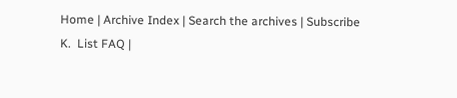Home | Archive Index | Search the archives | Subscribe
K.  List FAQ |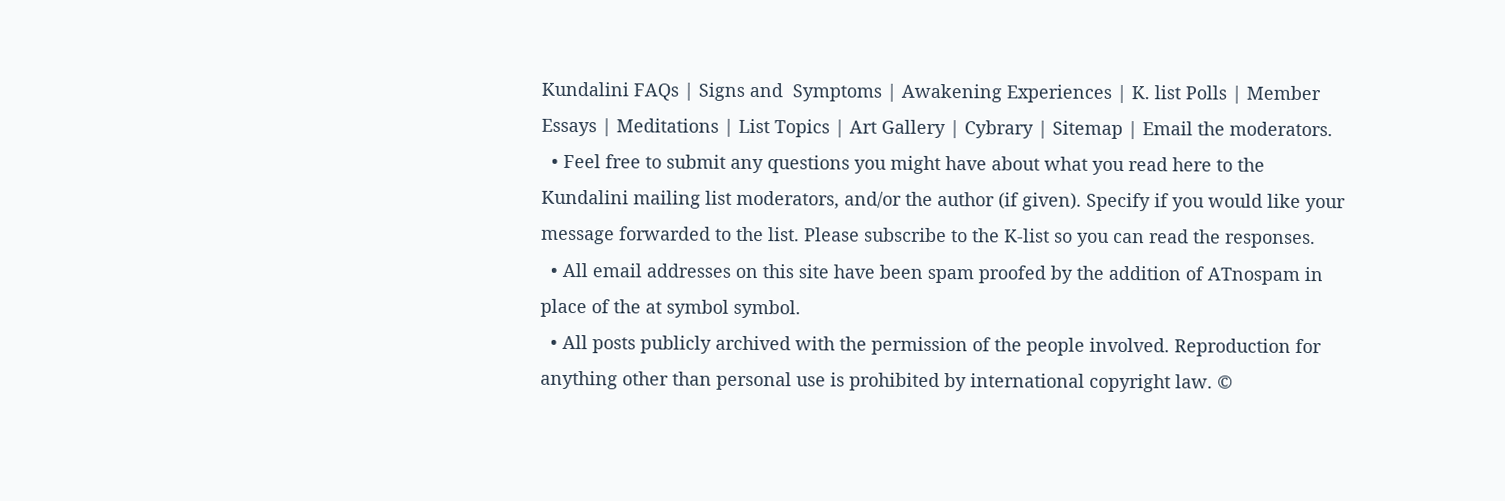Kundalini FAQs | Signs and  Symptoms | Awakening Experiences | K. list Polls | Member Essays | Meditations | List Topics | Art Gallery | Cybrary | Sitemap | Email the moderators.
  • Feel free to submit any questions you might have about what you read here to the Kundalini mailing list moderators, and/or the author (if given). Specify if you would like your message forwarded to the list. Please subscribe to the K-list so you can read the responses.
  • All email addresses on this site have been spam proofed by the addition of ATnospam in place of the at symbol symbol.
  • All posts publicly archived with the permission of the people involved. Reproduction for anything other than personal use is prohibited by international copyright law. ©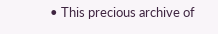• This precious archive of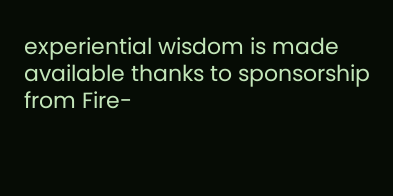experiential wisdom is made available thanks to sponsorship from Fire-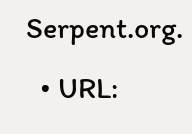Serpent.org.
  • URL: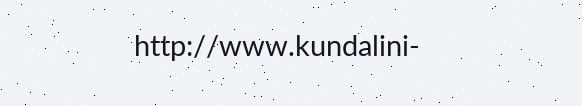http://www.kundalini-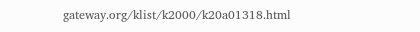gateway.org/klist/k2000/k20a01318.html